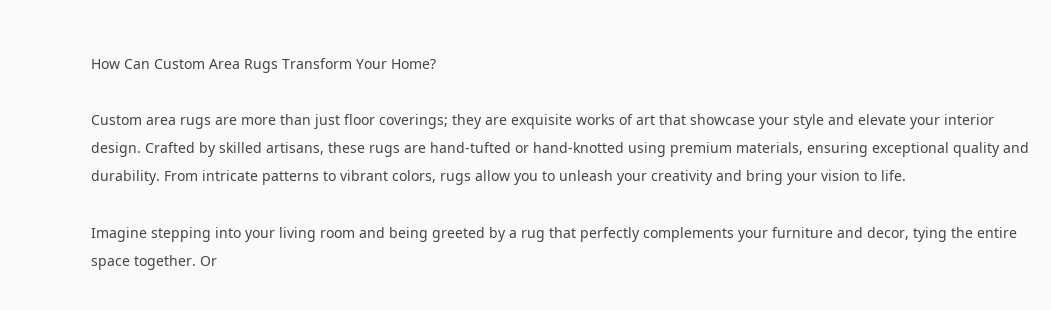How Can Custom Area Rugs Transform Your Home?

Custom area rugs are more than just floor coverings; they are exquisite works of art that showcase your style and elevate your interior design. Crafted by skilled artisans, these rugs are hand-tufted or hand-knotted using premium materials, ensuring exceptional quality and durability. From intricate patterns to vibrant colors, rugs allow you to unleash your creativity and bring your vision to life.

Imagine stepping into your living room and being greeted by a rug that perfectly complements your furniture and decor, tying the entire space together. Or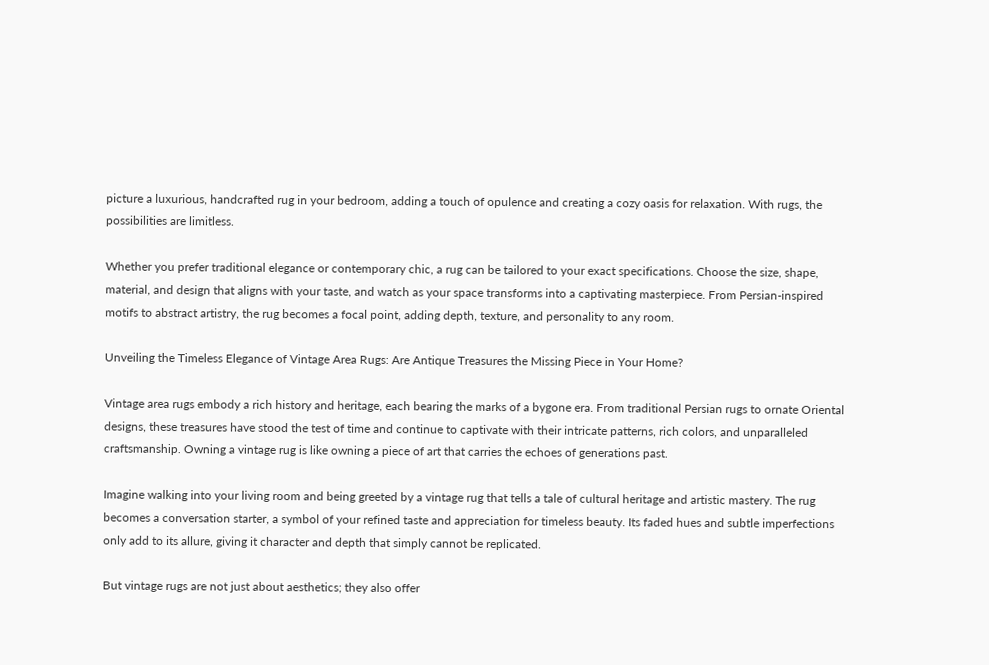picture a luxurious, handcrafted rug in your bedroom, adding a touch of opulence and creating a cozy oasis for relaxation. With rugs, the possibilities are limitless.

Whether you prefer traditional elegance or contemporary chic, a rug can be tailored to your exact specifications. Choose the size, shape, material, and design that aligns with your taste, and watch as your space transforms into a captivating masterpiece. From Persian-inspired motifs to abstract artistry, the rug becomes a focal point, adding depth, texture, and personality to any room.

Unveiling the Timeless Elegance of Vintage Area Rugs: Are Antique Treasures the Missing Piece in Your Home?

Vintage area rugs embody a rich history and heritage, each bearing the marks of a bygone era. From traditional Persian rugs to ornate Oriental designs, these treasures have stood the test of time and continue to captivate with their intricate patterns, rich colors, and unparalleled craftsmanship. Owning a vintage rug is like owning a piece of art that carries the echoes of generations past.

Imagine walking into your living room and being greeted by a vintage rug that tells a tale of cultural heritage and artistic mastery. The rug becomes a conversation starter, a symbol of your refined taste and appreciation for timeless beauty. Its faded hues and subtle imperfections only add to its allure, giving it character and depth that simply cannot be replicated.

But vintage rugs are not just about aesthetics; they also offer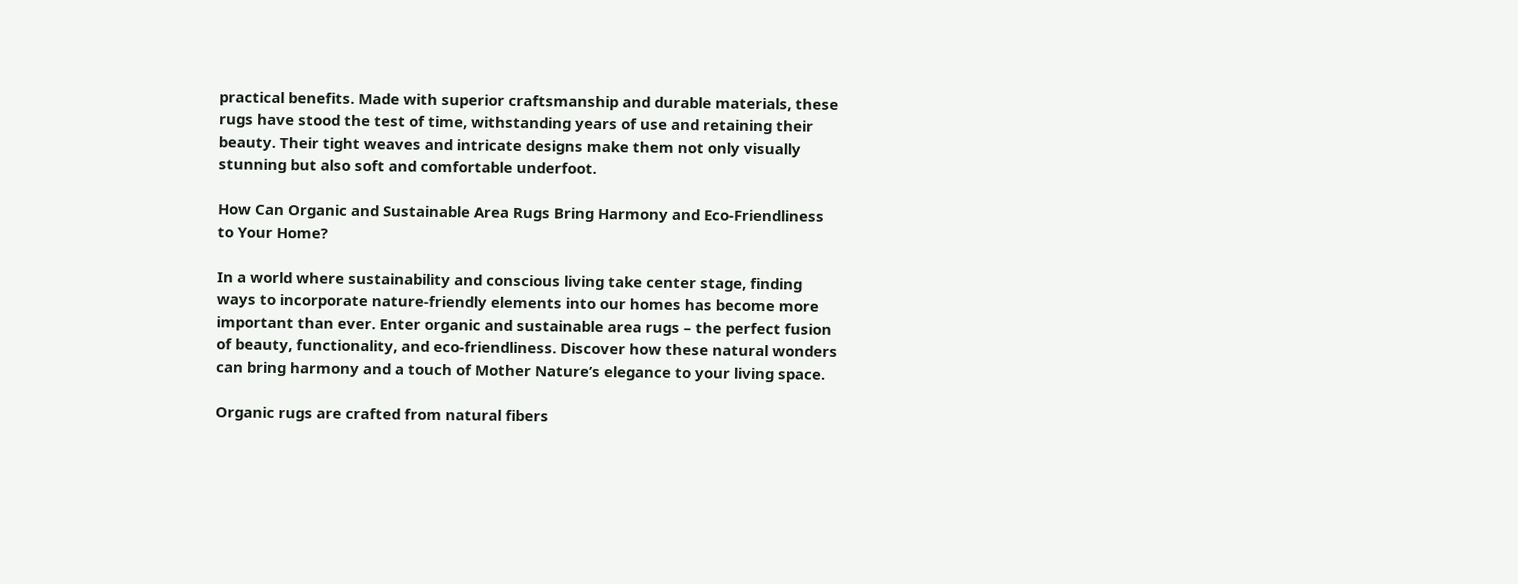practical benefits. Made with superior craftsmanship and durable materials, these rugs have stood the test of time, withstanding years of use and retaining their beauty. Their tight weaves and intricate designs make them not only visually stunning but also soft and comfortable underfoot.

How Can Organic and Sustainable Area Rugs Bring Harmony and Eco-Friendliness to Your Home?

In a world where sustainability and conscious living take center stage, finding ways to incorporate nature-friendly elements into our homes has become more important than ever. Enter organic and sustainable area rugs – the perfect fusion of beauty, functionality, and eco-friendliness. Discover how these natural wonders can bring harmony and a touch of Mother Nature’s elegance to your living space.

Organic rugs are crafted from natural fibers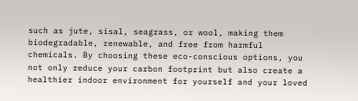such as jute, sisal, seagrass, or wool, making them biodegradable, renewable, and free from harmful chemicals. By choosing these eco-conscious options, you not only reduce your carbon footprint but also create a healthier indoor environment for yourself and your loved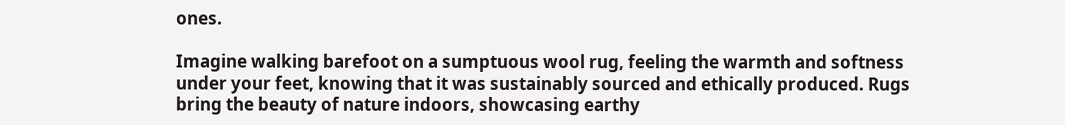ones.

Imagine walking barefoot on a sumptuous wool rug, feeling the warmth and softness under your feet, knowing that it was sustainably sourced and ethically produced. Rugs bring the beauty of nature indoors, showcasing earthy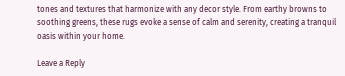tones and textures that harmonize with any decor style. From earthy browns to soothing greens, these rugs evoke a sense of calm and serenity, creating a tranquil oasis within your home.

Leave a Reply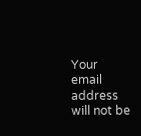Your email address will not be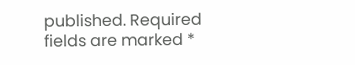published. Required fields are marked *